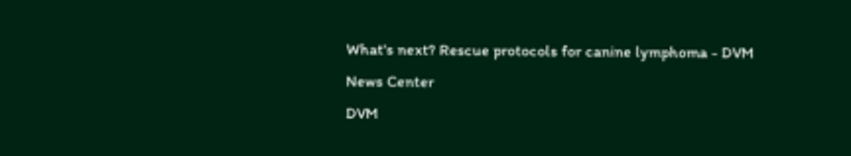What's next? Rescue protocols for canine lymphoma - DVM
News Center
DVM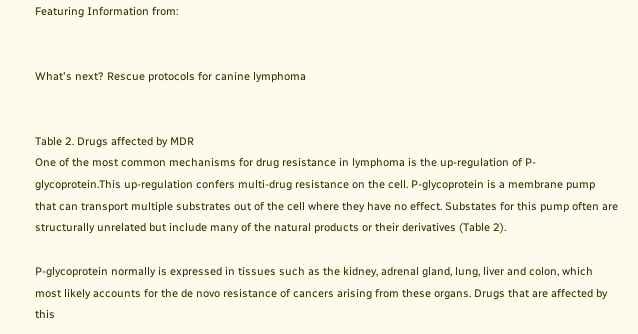Featuring Information from:


What's next? Rescue protocols for canine lymphoma


Table 2. Drugs affected by MDR
One of the most common mechanisms for drug resistance in lymphoma is the up-regulation of P-glycoprotein.This up-regulation confers multi-drug resistance on the cell. P-glycoprotein is a membrane pump that can transport multiple substrates out of the cell where they have no effect. Substates for this pump often are structurally unrelated but include many of the natural products or their derivatives (Table 2).

P-glycoprotein normally is expressed in tissues such as the kidney, adrenal gland, lung, liver and colon, which most likely accounts for the de novo resistance of cancers arising from these organs. Drugs that are affected by this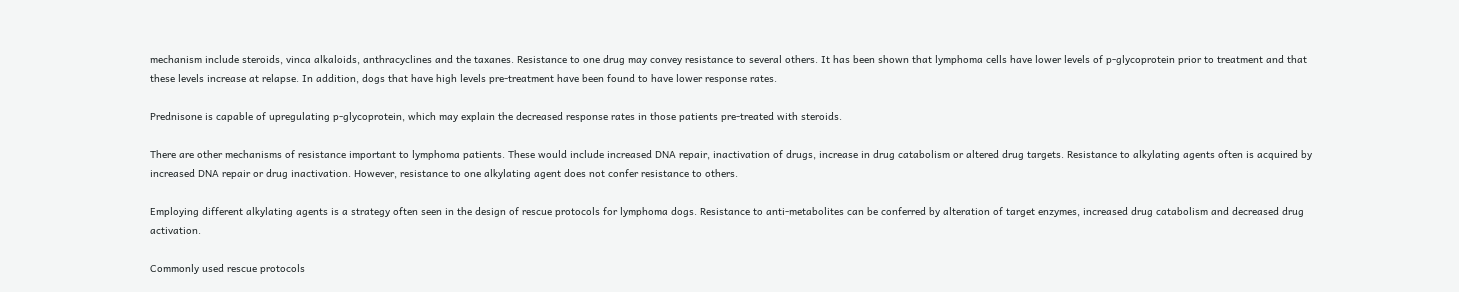mechanism include steroids, vinca alkaloids, anthracyclines and the taxanes. Resistance to one drug may convey resistance to several others. It has been shown that lymphoma cells have lower levels of p-glycoprotein prior to treatment and that these levels increase at relapse. In addition, dogs that have high levels pre-treatment have been found to have lower response rates.

Prednisone is capable of upregulating p-glycoprotein, which may explain the decreased response rates in those patients pre-treated with steroids.

There are other mechanisms of resistance important to lymphoma patients. These would include increased DNA repair, inactivation of drugs, increase in drug catabolism or altered drug targets. Resistance to alkylating agents often is acquired by increased DNA repair or drug inactivation. However, resistance to one alkylating agent does not confer resistance to others.

Employing different alkylating agents is a strategy often seen in the design of rescue protocols for lymphoma dogs. Resistance to anti-metabolites can be conferred by alteration of target enzymes, increased drug catabolism and decreased drug activation.

Commonly used rescue protocols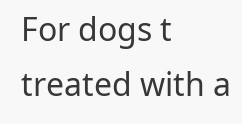For dogs t treated with a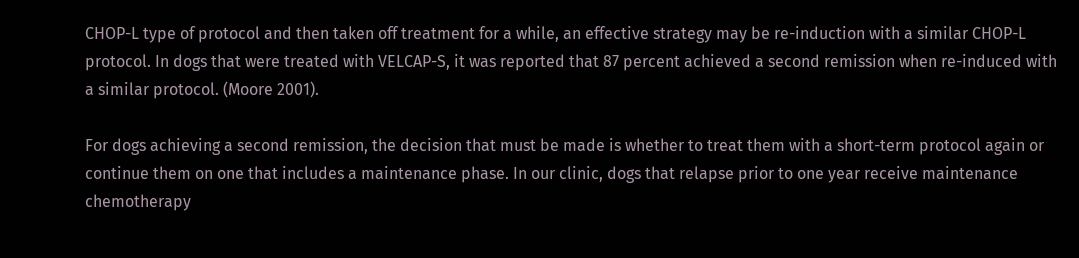CHOP-L type of protocol and then taken off treatment for a while, an effective strategy may be re-induction with a similar CHOP-L protocol. In dogs that were treated with VELCAP-S, it was reported that 87 percent achieved a second remission when re-induced with a similar protocol. (Moore 2001).

For dogs achieving a second remission, the decision that must be made is whether to treat them with a short-term protocol again or continue them on one that includes a maintenance phase. In our clinic, dogs that relapse prior to one year receive maintenance chemotherapy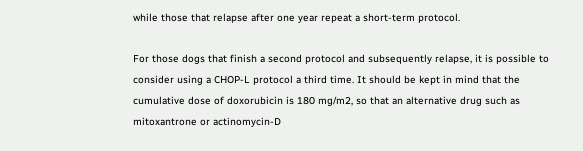while those that relapse after one year repeat a short-term protocol.

For those dogs that finish a second protocol and subsequently relapse, it is possible to consider using a CHOP-L protocol a third time. It should be kept in mind that the cumulative dose of doxorubicin is 180 mg/m2, so that an alternative drug such as mitoxantrone or actinomycin-D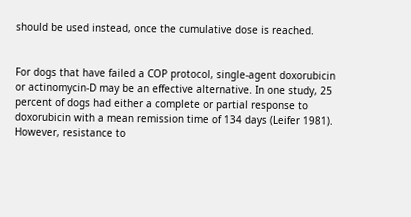should be used instead, once the cumulative dose is reached.


For dogs that have failed a COP protocol, single-agent doxorubicin or actinomycin-D may be an effective alternative. In one study, 25 percent of dogs had either a complete or partial response to doxorubicin with a mean remission time of 134 days (Leifer 1981). However, resistance to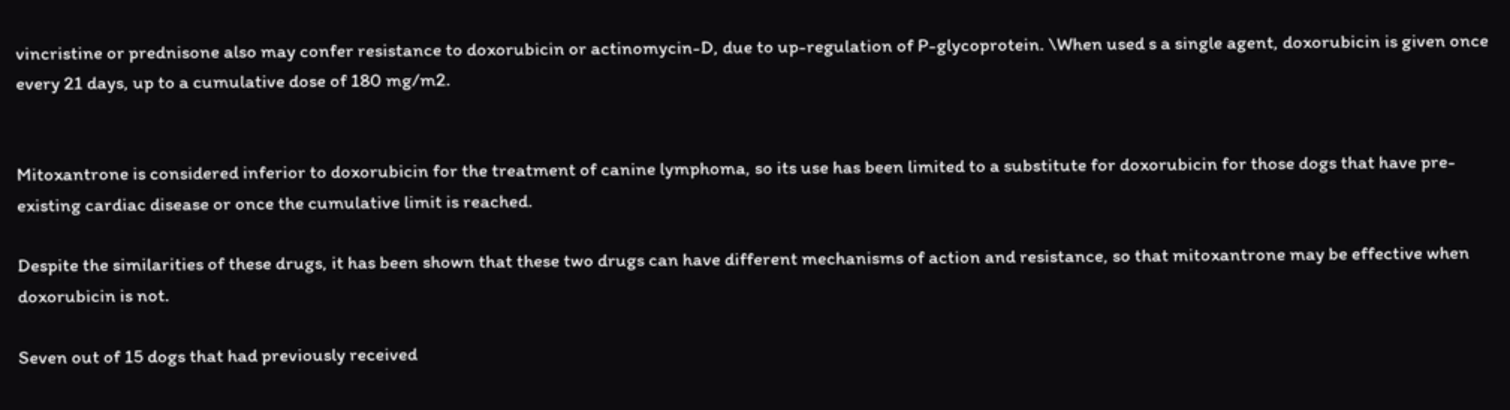vincristine or prednisone also may confer resistance to doxorubicin or actinomycin-D, due to up-regulation of P-glycoprotein. \When used s a single agent, doxorubicin is given once every 21 days, up to a cumulative dose of 180 mg/m2.


Mitoxantrone is considered inferior to doxorubicin for the treatment of canine lymphoma, so its use has been limited to a substitute for doxorubicin for those dogs that have pre-existing cardiac disease or once the cumulative limit is reached.

Despite the similarities of these drugs, it has been shown that these two drugs can have different mechanisms of action and resistance, so that mitoxantrone may be effective when doxorubicin is not.

Seven out of 15 dogs that had previously received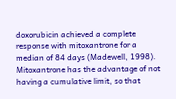doxorubicin achieved a complete response with mitoxantrone for a median of 84 days (Madewell, 1998). Mitoxantrone has the advantage of not having a cumulative limit, so that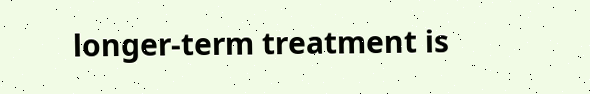longer-term treatment is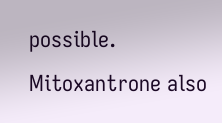possible. Mitoxantrone also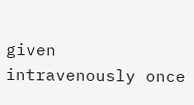given intravenously once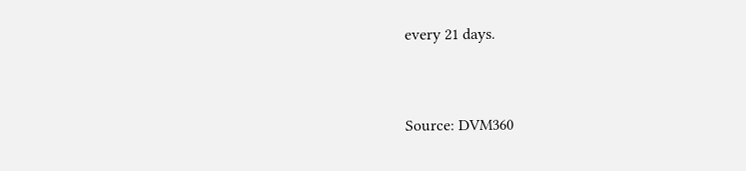every 21 days.


Source: DVM360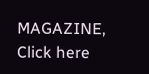MAGAZINE,
Click here